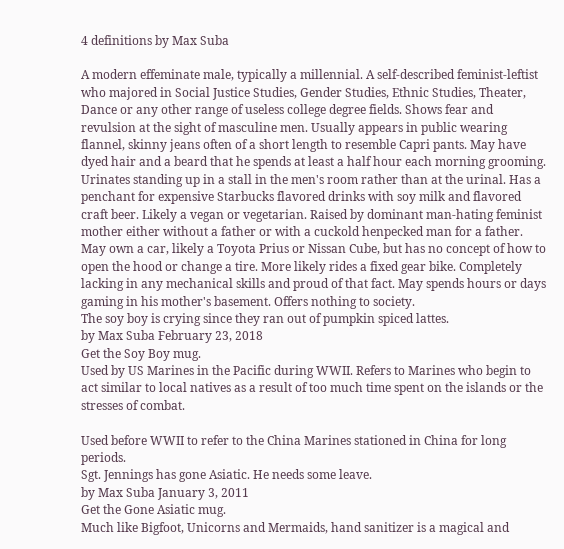4 definitions by Max Suba

A modern effeminate male, typically a millennial. A self-described feminist-leftist who majored in Social Justice Studies, Gender Studies, Ethnic Studies, Theater, Dance or any other range of useless college degree fields. Shows fear and revulsion at the sight of masculine men. Usually appears in public wearing flannel, skinny jeans often of a short length to resemble Capri pants. May have dyed hair and a beard that he spends at least a half hour each morning grooming. Urinates standing up in a stall in the men's room rather than at the urinal. Has a penchant for expensive Starbucks flavored drinks with soy milk and flavored craft beer. Likely a vegan or vegetarian. Raised by dominant man-hating feminist mother either without a father or with a cuckold henpecked man for a father. May own a car, likely a Toyota Prius or Nissan Cube, but has no concept of how to open the hood or change a tire. More likely rides a fixed gear bike. Completely lacking in any mechanical skills and proud of that fact. May spends hours or days gaming in his mother's basement. Offers nothing to society.
The soy boy is crying since they ran out of pumpkin spiced lattes.
by Max Suba February 23, 2018
Get the Soy Boy mug.
Used by US Marines in the Pacific during WWII. Refers to Marines who begin to act similar to local natives as a result of too much time spent on the islands or the stresses of combat.

Used before WWII to refer to the China Marines stationed in China for long periods.
Sgt. Jennings has gone Asiatic. He needs some leave.
by Max Suba January 3, 2011
Get the Gone Asiatic mug.
Much like Bigfoot, Unicorns and Mermaids, hand sanitizer is a magical and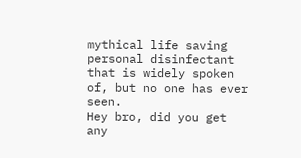mythical life saving personal disinfectant that is widely spoken of, but no one has ever seen.
Hey bro, did you get any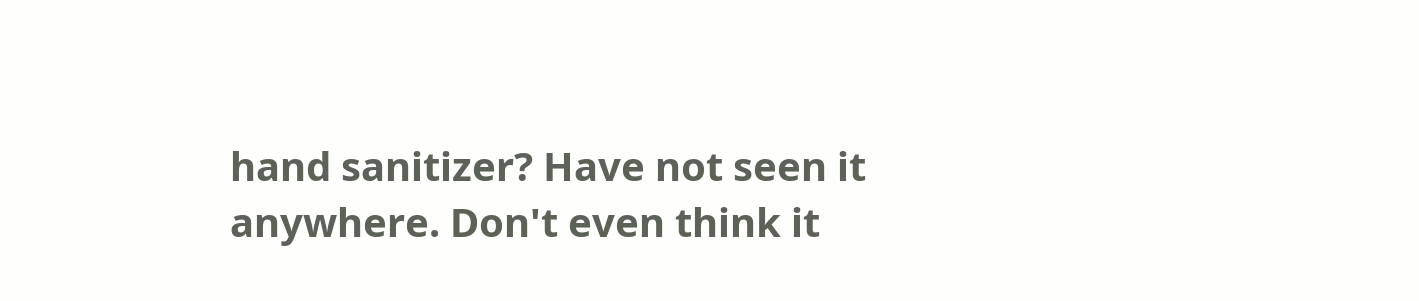hand sanitizer? Have not seen it anywhere. Don't even think it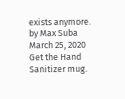exists anymore.
by Max Suba March 25, 2020
Get the Hand Sanitizer mug.